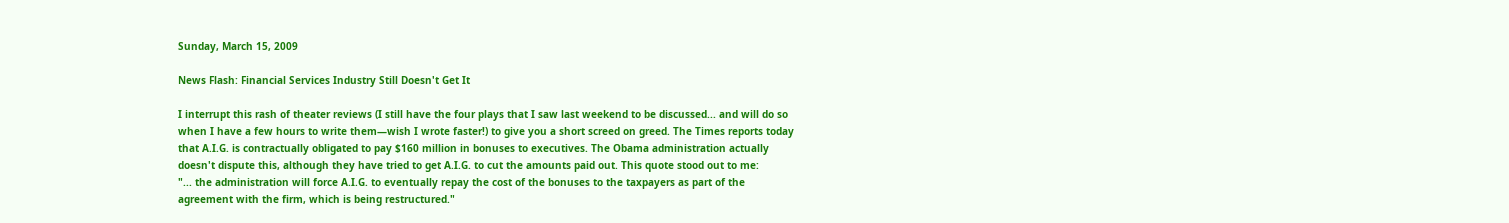Sunday, March 15, 2009

News Flash: Financial Services Industry Still Doesn't Get It

I interrupt this rash of theater reviews (I still have the four plays that I saw last weekend to be discussed... and will do so when I have a few hours to write them—wish I wrote faster!) to give you a short screed on greed. The Times reports today that A.I.G. is contractually obligated to pay $160 million in bonuses to executives. The Obama administration actually doesn't dispute this, although they have tried to get A.I.G. to cut the amounts paid out. This quote stood out to me:
"... the administration will force A.I.G. to eventually repay the cost of the bonuses to the taxpayers as part of the agreement with the firm, which is being restructured."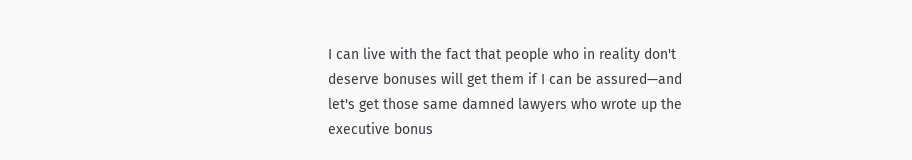I can live with the fact that people who in reality don't deserve bonuses will get them if I can be assured—and let's get those same damned lawyers who wrote up the executive bonus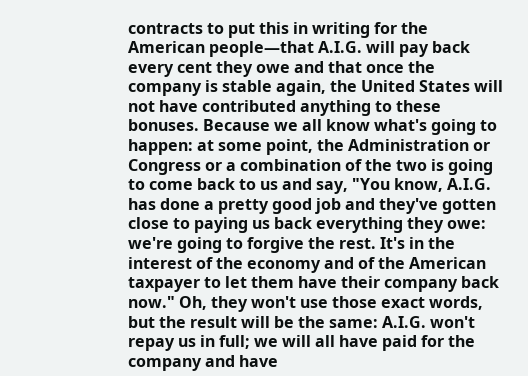contracts to put this in writing for the American people—that A.I.G. will pay back every cent they owe and that once the company is stable again, the United States will not have contributed anything to these bonuses. Because we all know what's going to happen: at some point, the Administration or Congress or a combination of the two is going to come back to us and say, "You know, A.I.G. has done a pretty good job and they've gotten close to paying us back everything they owe: we're going to forgive the rest. It's in the interest of the economy and of the American taxpayer to let them have their company back now." Oh, they won't use those exact words, but the result will be the same: A.I.G. won't repay us in full; we will all have paid for the company and have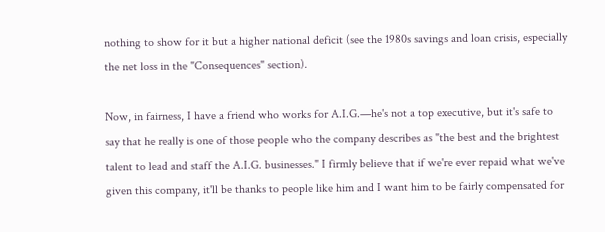nothing to show for it but a higher national deficit (see the 1980s savings and loan crisis, especially the net loss in the "Consequences" section).

Now, in fairness, I have a friend who works for A.I.G.—he's not a top executive, but it's safe to say that he really is one of those people who the company describes as "the best and the brightest talent to lead and staff the A.I.G. businesses." I firmly believe that if we're ever repaid what we've given this company, it'll be thanks to people like him and I want him to be fairly compensated for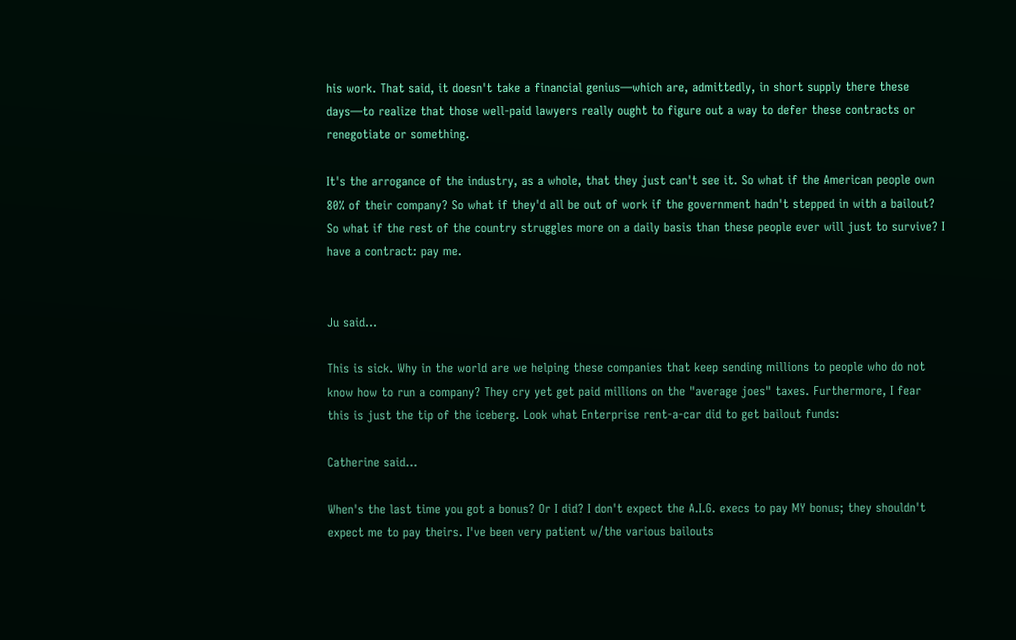his work. That said, it doesn't take a financial genius—which are, admittedly, in short supply there these days—to realize that those well-paid lawyers really ought to figure out a way to defer these contracts or renegotiate or something.

It's the arrogance of the industry, as a whole, that they just can't see it. So what if the American people own 80% of their company? So what if they'd all be out of work if the government hadn't stepped in with a bailout? So what if the rest of the country struggles more on a daily basis than these people ever will just to survive? I have a contract: pay me.


Ju said...

This is sick. Why in the world are we helping these companies that keep sending millions to people who do not know how to run a company? They cry yet get paid millions on the "average joes" taxes. Furthermore, I fear this is just the tip of the iceberg. Look what Enterprise rent-a-car did to get bailout funds:

Catherine said...

When's the last time you got a bonus? Or I did? I don't expect the A.I.G. execs to pay MY bonus; they shouldn't expect me to pay theirs. I've been very patient w/the various bailouts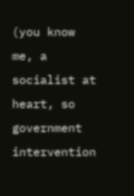(you know me, a socialist at heart, so government intervention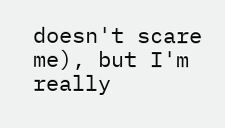doesn't scare me), but I'm really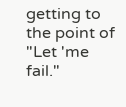getting to the point of "Let 'me fail."